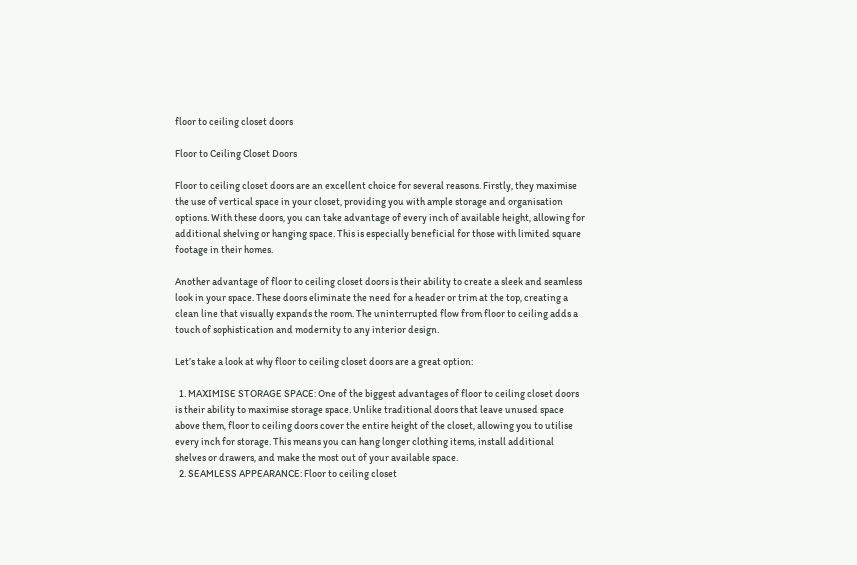floor to ceiling closet doors

Floor to Ceiling Closet Doors

Floor to ceiling closet doors are an excellent choice for several reasons. Firstly, they maximise the use of vertical space in your closet, providing you with ample storage and organisation options. With these doors, you can take advantage of every inch of available height, allowing for additional shelving or hanging space. This is especially beneficial for those with limited square footage in their homes.

Another advantage of floor to ceiling closet doors is their ability to create a sleek and seamless look in your space. These doors eliminate the need for a header or trim at the top, creating a clean line that visually expands the room. The uninterrupted flow from floor to ceiling adds a touch of sophistication and modernity to any interior design.

Let’s take a look at why floor to ceiling closet doors are a great option:

  1. MAXIMISE STORAGE SPACE: One of the biggest advantages of floor to ceiling closet doors is their ability to maximise storage space. Unlike traditional doors that leave unused space above them, floor to ceiling doors cover the entire height of the closet, allowing you to utilise every inch for storage. This means you can hang longer clothing items, install additional shelves or drawers, and make the most out of your available space.
  2. SEAMLESS APPEARANCE: Floor to ceiling closet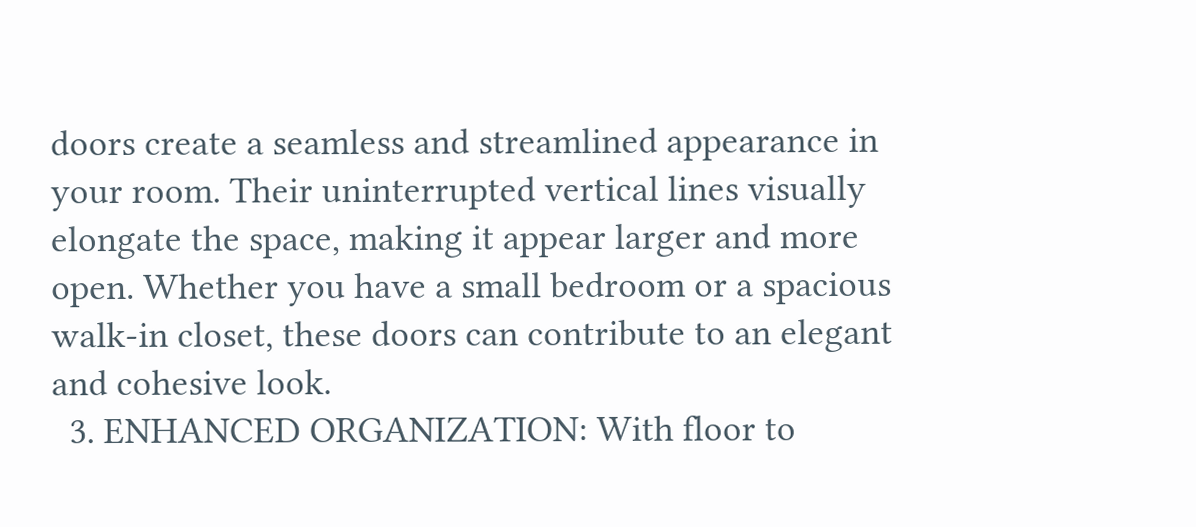doors create a seamless and streamlined appearance in your room. Their uninterrupted vertical lines visually elongate the space, making it appear larger and more open. Whether you have a small bedroom or a spacious walk-in closet, these doors can contribute to an elegant and cohesive look.
  3. ENHANCED ORGANIZATION: With floor to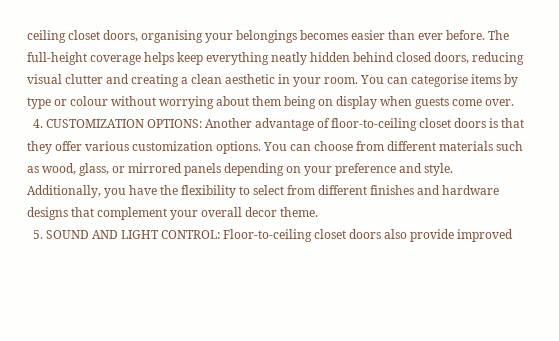ceiling closet doors, organising your belongings becomes easier than ever before. The full-height coverage helps keep everything neatly hidden behind closed doors, reducing visual clutter and creating a clean aesthetic in your room. You can categorise items by type or colour without worrying about them being on display when guests come over.
  4. CUSTOMIZATION OPTIONS: Another advantage of floor-to-ceiling closet doors is that they offer various customization options. You can choose from different materials such as wood, glass, or mirrored panels depending on your preference and style. Additionally, you have the flexibility to select from different finishes and hardware designs that complement your overall decor theme.
  5. SOUND AND LIGHT CONTROL: Floor-to-ceiling closet doors also provide improved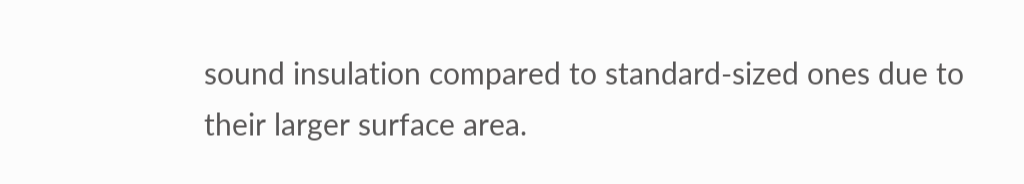sound insulation compared to standard-sized ones due to their larger surface area.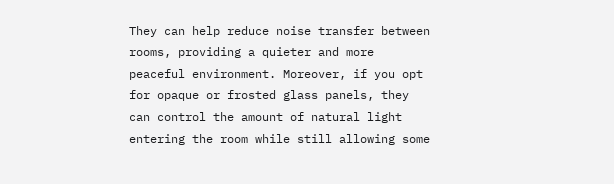They can help reduce noise transfer between rooms, providing a quieter and more peaceful environment. Moreover, if you opt for opaque or frosted glass panels, they can control the amount of natural light entering the room while still allowing some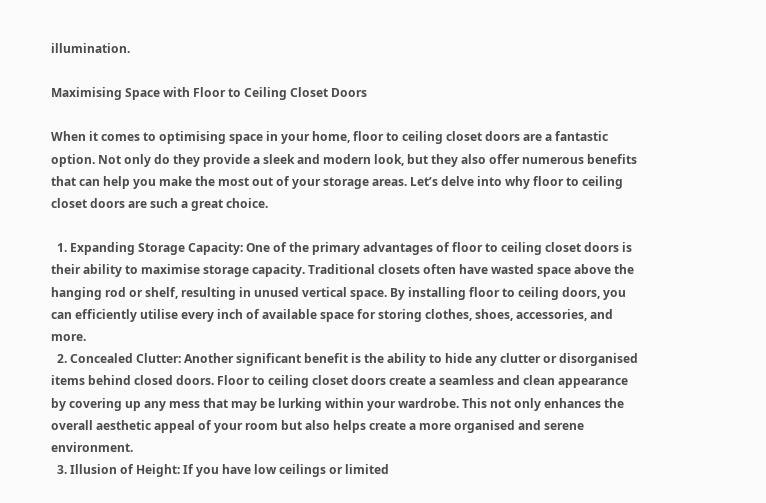illumination.

Maximising Space with Floor to Ceiling Closet Doors

When it comes to optimising space in your home, floor to ceiling closet doors are a fantastic option. Not only do they provide a sleek and modern look, but they also offer numerous benefits that can help you make the most out of your storage areas. Let’s delve into why floor to ceiling closet doors are such a great choice.

  1. Expanding Storage Capacity: One of the primary advantages of floor to ceiling closet doors is their ability to maximise storage capacity. Traditional closets often have wasted space above the hanging rod or shelf, resulting in unused vertical space. By installing floor to ceiling doors, you can efficiently utilise every inch of available space for storing clothes, shoes, accessories, and more.
  2. Concealed Clutter: Another significant benefit is the ability to hide any clutter or disorganised items behind closed doors. Floor to ceiling closet doors create a seamless and clean appearance by covering up any mess that may be lurking within your wardrobe. This not only enhances the overall aesthetic appeal of your room but also helps create a more organised and serene environment.
  3. Illusion of Height: If you have low ceilings or limited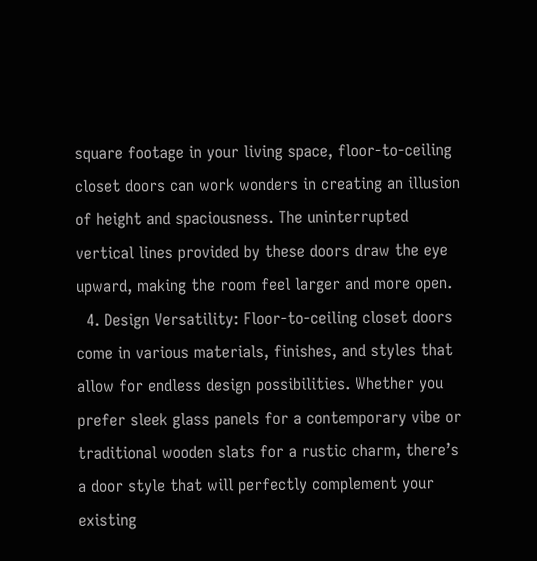square footage in your living space, floor-to-ceiling closet doors can work wonders in creating an illusion of height and spaciousness. The uninterrupted vertical lines provided by these doors draw the eye upward, making the room feel larger and more open.
  4. Design Versatility: Floor-to-ceiling closet doors come in various materials, finishes, and styles that allow for endless design possibilities. Whether you prefer sleek glass panels for a contemporary vibe or traditional wooden slats for a rustic charm, there’s a door style that will perfectly complement your existing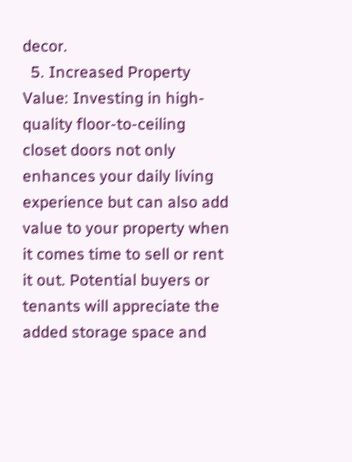decor.
  5. Increased Property Value: Investing in high-quality floor-to-ceiling closet doors not only enhances your daily living experience but can also add value to your property when it comes time to sell or rent it out. Potential buyers or tenants will appreciate the added storage space and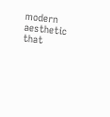modern aesthetic that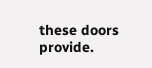these doors provide.